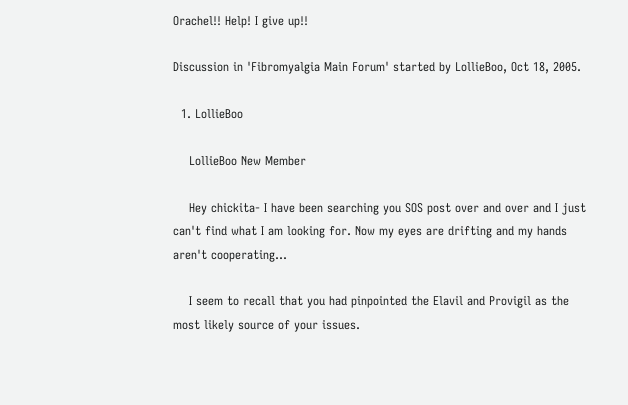Orachel!! Help! I give up!!

Discussion in 'Fibromyalgia Main Forum' started by LollieBoo, Oct 18, 2005.

  1. LollieBoo

    LollieBoo New Member

    Hey chickita- I have been searching you SOS post over and over and I just can't find what I am looking for. Now my eyes are drifting and my hands aren't cooperating...

    I seem to recall that you had pinpointed the Elavil and Provigil as the most likely source of your issues.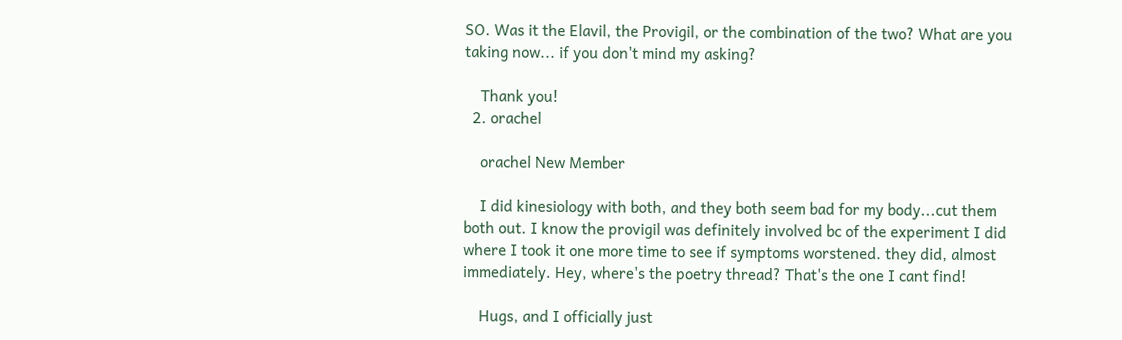SO. Was it the Elavil, the Provigil, or the combination of the two? What are you taking now... if you don't mind my asking?

    Thank you!
  2. orachel

    orachel New Member

    I did kinesiology with both, and they both seem bad for my body...cut them both out. I know the provigil was definitely involved bc of the experiment I did where I took it one more time to see if symptoms worstened. they did, almost immediately. Hey, where's the poetry thread? That's the one I cant find!

    Hugs, and I officially just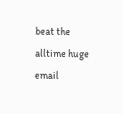beat the alltime huge email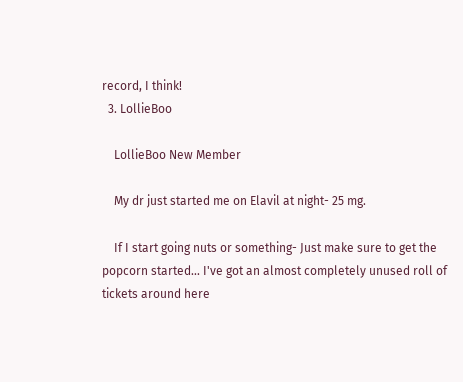record, I think!
  3. LollieBoo

    LollieBoo New Member

    My dr just started me on Elavil at night- 25 mg.

    If I start going nuts or something- Just make sure to get the popcorn started... I've got an almost completely unused roll of tickets around here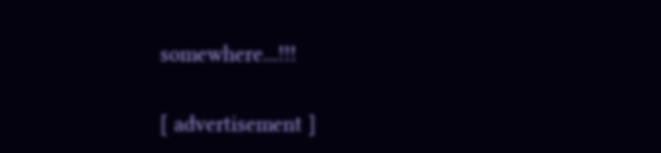somewhere...!!!

[ advertisement ]